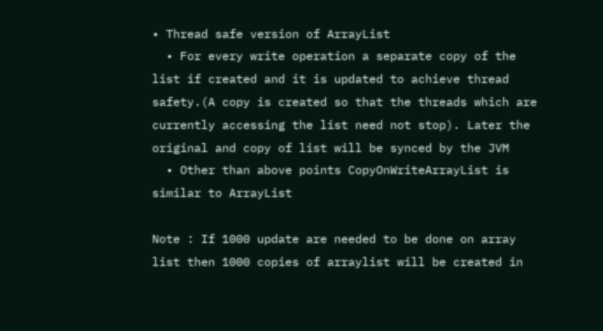• Thread safe version of ArrayList
  • For every write operation a separate copy of the list if created and it is updated to achieve thread safety.(A copy is created so that the threads which are currently accessing the list need not stop). Later the original and copy of list will be synced by the JVM
  • Other than above points CopyOnWriteArrayList is similar to ArrayList

Note : If 1000 update are needed to be done on array list then 1000 copies of arraylist will be created in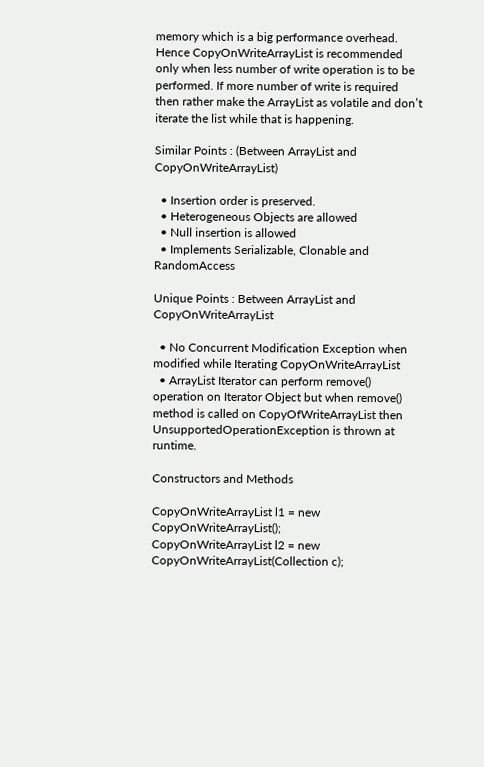memory which is a big performance overhead. Hence CopyOnWriteArrayList is recommended only when less number of write operation is to be performed. If more number of write is required then rather make the ArrayList as volatile and don’t iterate the list while that is happening.

Similar Points : (Between ArrayList and CopyOnWriteArrayList)

  • Insertion order is preserved.
  • Heterogeneous Objects are allowed
  • Null insertion is allowed
  • Implements Serializable, Clonable and RandomAccess

Unique Points : Between ArrayList and CopyOnWriteArrayList

  • No Concurrent Modification Exception when modified while Iterating CopyOnWriteArrayList
  • ArrayList Iterator can perform remove() operation on Iterator Object but when remove() method is called on CopyOfWriteArrayList then UnsupportedOperationException is thrown at runtime.

Constructors and Methods

CopyOnWriteArrayList l1 = new CopyOnWriteArrayList();
CopyOnWriteArrayList l2 = new CopyOnWriteArrayList(Collection c);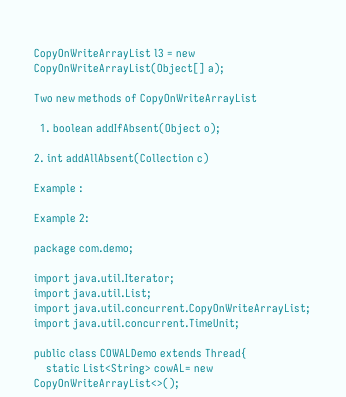CopyOnWriteArrayList l3 = new CopyOnWriteArrayList(Object[] a);

Two new methods of CopyOnWriteArrayList

  1. boolean addIfAbsent(Object o);

2. int addAllAbsent(Collection c)

Example :

Example 2:

package com.demo;

import java.util.Iterator;
import java.util.List;
import java.util.concurrent.CopyOnWriteArrayList;
import java.util.concurrent.TimeUnit;

public class COWALDemo extends Thread{
    static List<String> cowAL= new CopyOnWriteArrayList<>();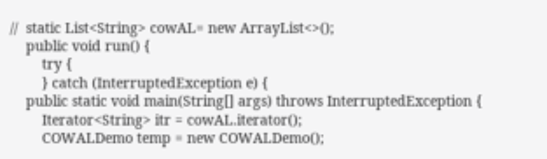//  static List<String> cowAL= new ArrayList<>();
    public void run() {
        try {
        } catch (InterruptedException e) {
    public static void main(String[] args) throws InterruptedException {
        Iterator<String> itr = cowAL.iterator();
        COWALDemo temp = new COWALDemo();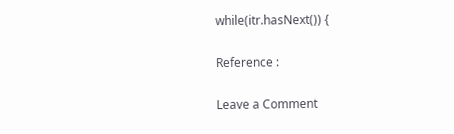while(itr.hasNext()) {

Reference :

Leave a Comment